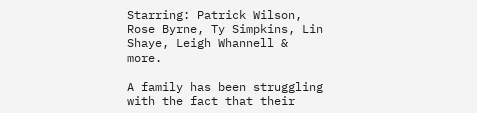Starring: Patrick Wilson, Rose Byrne, Ty Simpkins, Lin Shaye, Leigh Whannell & more.

A family has been struggling with the fact that their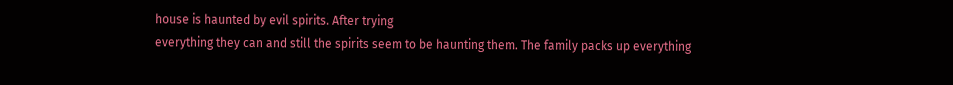house is haunted by evil spirits. After trying
everything they can and still the spirits seem to be haunting them. The family packs up everything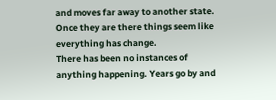and moves far away to another state. Once they are there things seem like everything has change.
There has been no instances of anything happening. Years go by and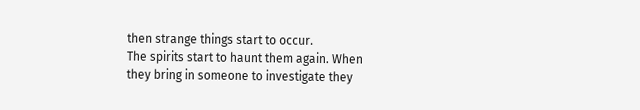then strange things start to occur.
The spirits start to haunt them again. When they bring in someone to investigate they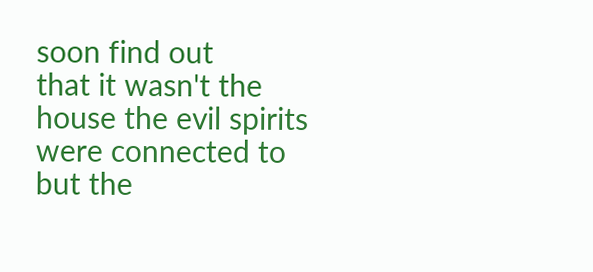soon find out
that it wasn't the house the evil spirits were connected to but the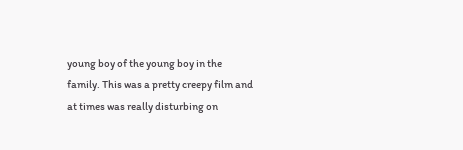young boy of the young boy in the
family. This was a pretty creepy film and at times was really disturbing on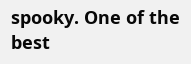spooky. One of the best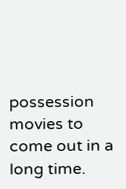possession movies to come out in a long time.